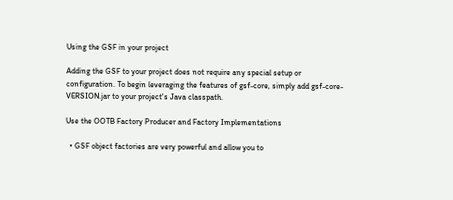Using the GSF in your project

Adding the GSF to your project does not require any special setup or configuration. To begin leveraging the features of gsf-core, simply add gsf-core-VERSION.jar to your project's Java classpath.

Use the OOTB Factory Producer and Factory Implementations

  • GSF object factories are very powerful and allow you to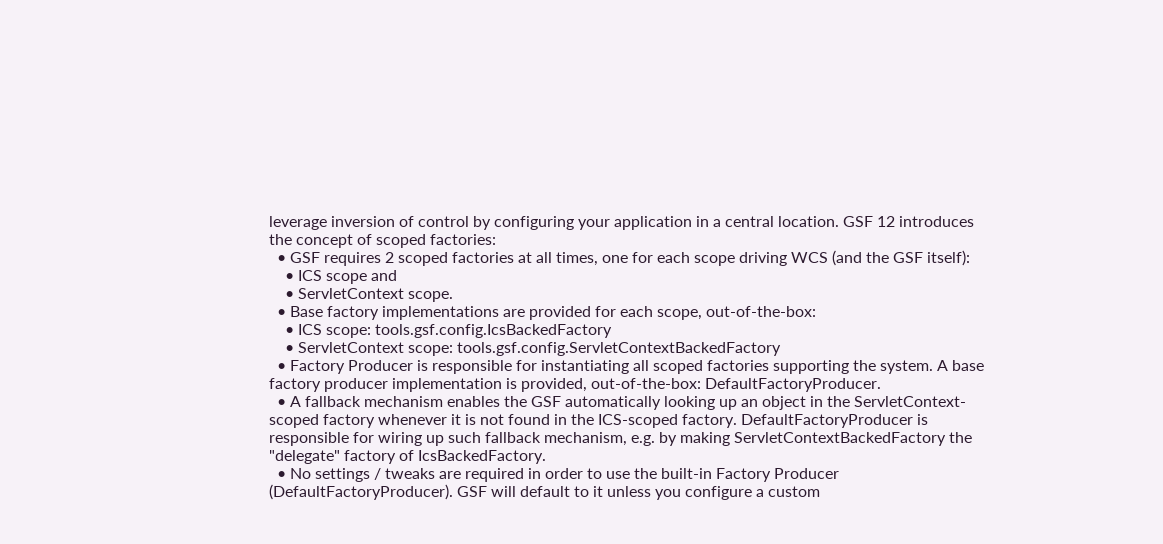leverage inversion of control by configuring your application in a central location. GSF 12 introduces the concept of scoped factories:
  • GSF requires 2 scoped factories at all times, one for each scope driving WCS (and the GSF itself):
    • ICS scope and
    • ServletContext scope.
  • Base factory implementations are provided for each scope, out-of-the-box:
    • ICS scope: tools.gsf.config.IcsBackedFactory
    • ServletContext scope: tools.gsf.config.ServletContextBackedFactory
  • Factory Producer is responsible for instantiating all scoped factories supporting the system. A base factory producer implementation is provided, out-of-the-box: DefaultFactoryProducer.
  • A fallback mechanism enables the GSF automatically looking up an object in the ServletContext-scoped factory whenever it is not found in the ICS-scoped factory. DefaultFactoryProducer is responsible for wiring up such fallback mechanism, e.g. by making ServletContextBackedFactory the "delegate" factory of IcsBackedFactory.
  • No settings / tweaks are required in order to use the built-in Factory Producer (DefaultFactoryProducer). GSF will default to it unless you configure a custom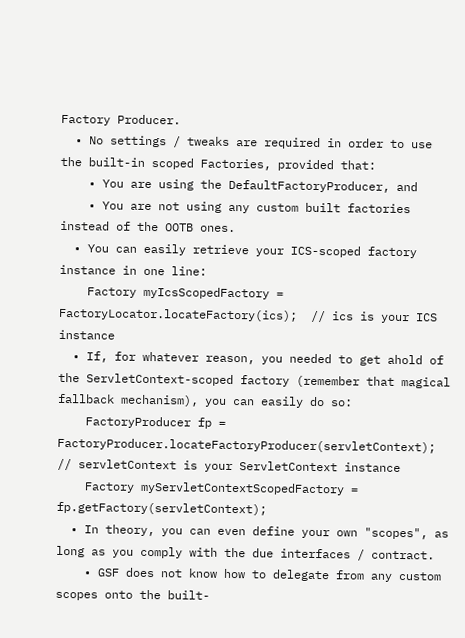Factory Producer.
  • No settings / tweaks are required in order to use the built-in scoped Factories, provided that:
    • You are using the DefaultFactoryProducer, and
    • You are not using any custom built factories instead of the OOTB ones.
  • You can easily retrieve your ICS-scoped factory instance in one line:
    Factory myIcsScopedFactory = FactoryLocator.locateFactory(ics);  // ics is your ICS instance
  • If, for whatever reason, you needed to get ahold of the ServletContext-scoped factory (remember that magical fallback mechanism), you can easily do so:
    FactoryProducer fp = FactoryProducer.locateFactoryProducer(servletContext); // servletContext is your ServletContext instance
    Factory myServletContextScopedFactory = fp.getFactory(servletContext);
  • In theory, you can even define your own "scopes", as long as you comply with the due interfaces / contract.
    • GSF does not know how to delegate from any custom scopes onto the built-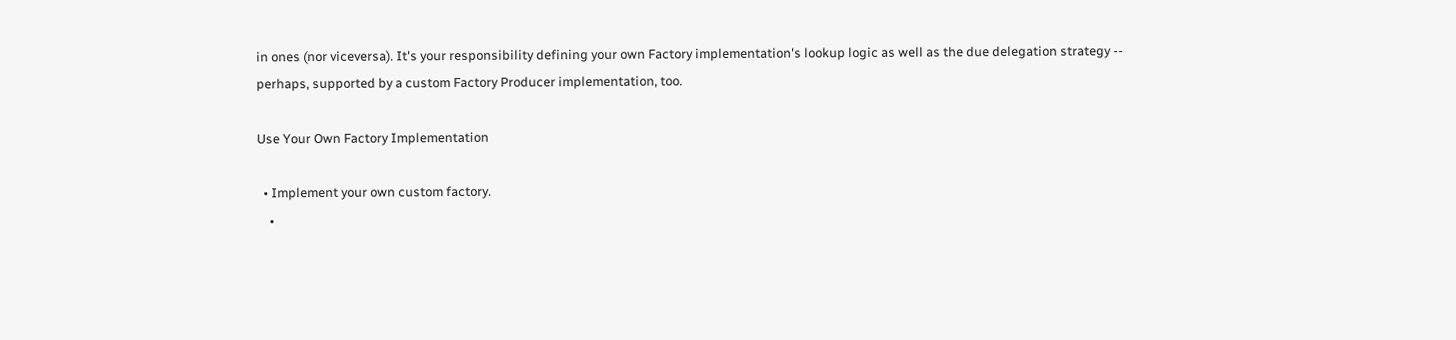in ones (nor viceversa). It's your responsibility defining your own Factory implementation's lookup logic as well as the due delegation strategy -- perhaps, supported by a custom Factory Producer implementation, too.

Use Your Own Factory Implementation

  • Implement your own custom factory.
    •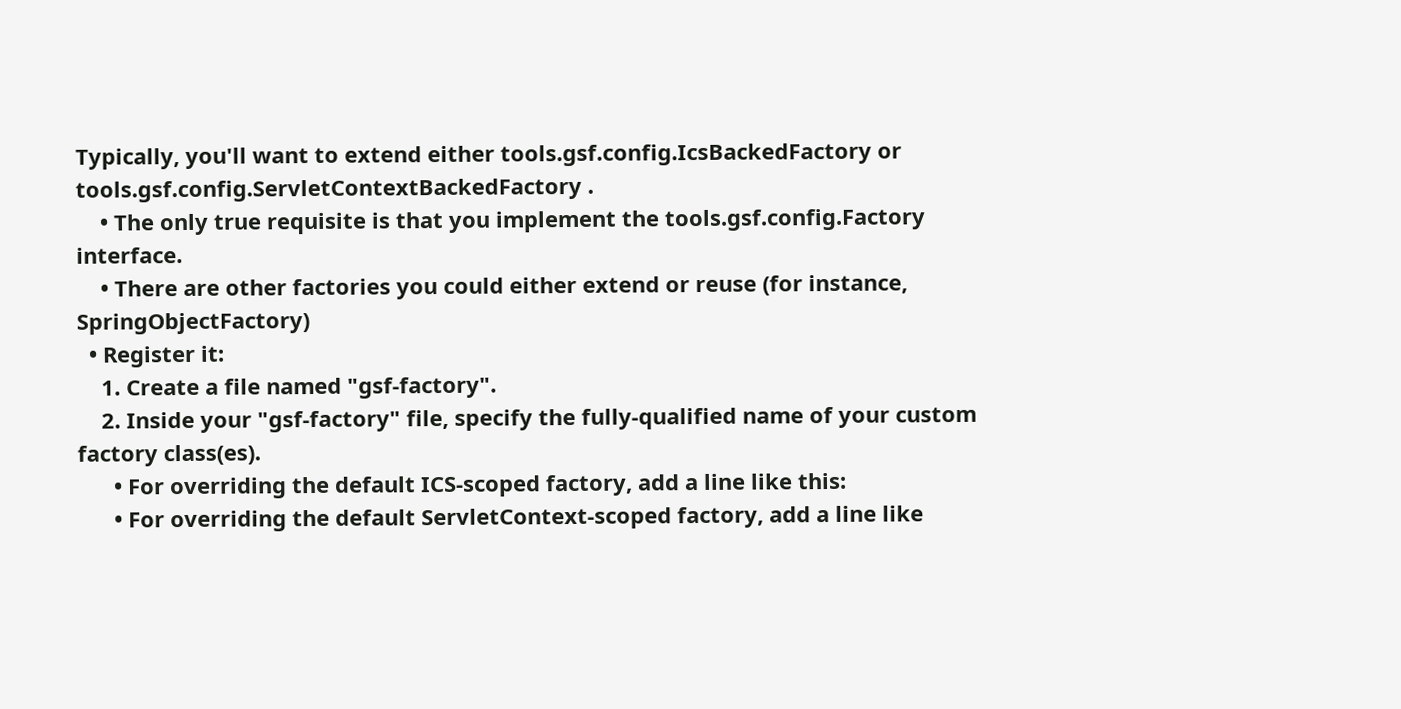Typically, you'll want to extend either tools.gsf.config.IcsBackedFactory or tools.gsf.config.ServletContextBackedFactory .
    • The only true requisite is that you implement the tools.gsf.config.Factory interface.
    • There are other factories you could either extend or reuse (for instance, SpringObjectFactory)
  • Register it:
    1. Create a file named "gsf-factory".
    2. Inside your "gsf-factory" file, specify the fully-qualified name of your custom factory class(es).
      • For overriding the default ICS-scoped factory, add a line like this:
      • For overriding the default ServletContext-scoped factory, add a line like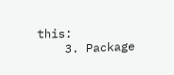this:
    3. Package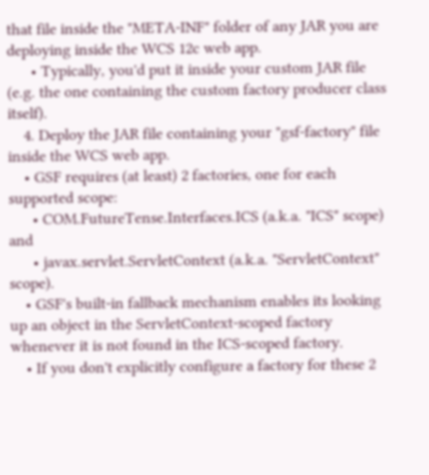that file inside the "META-INF" folder of any JAR you are deploying inside the WCS 12c web app.
      • Typically, you'd put it inside your custom JAR file (e.g. the one containing the custom factory producer class itself).
    4. Deploy the JAR file containing your "gsf-factory" file inside the WCS web app.
    • GSF requires (at least) 2 factories, one for each supported scope:
      • COM.FutureTense.Interfaces.ICS (a.k.a. "ICS" scope) and
      • javax.servlet.ServletContext (a.k.a. "ServletContext" scope).
    • GSF's built-in fallback mechanism enables its looking up an object in the ServletContext-scoped factory whenever it is not found in the ICS-scoped factory.
    • If you don't explicitly configure a factory for these 2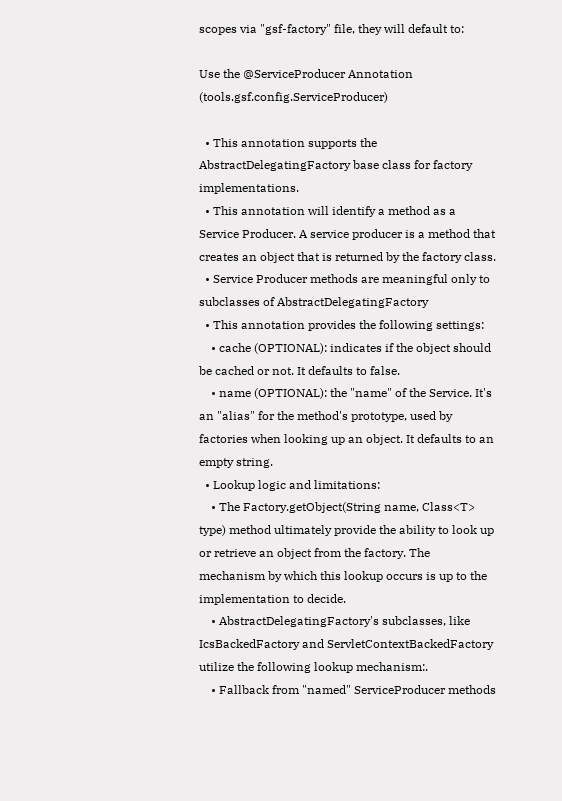scopes via "gsf-factory" file, they will default to:

Use the @ServiceProducer Annotation (tools.gsf.config.ServiceProducer)

  • This annotation supports the AbstractDelegatingFactory base class for factory implementations.
  • This annotation will identify a method as a Service Producer. A service producer is a method that creates an object that is returned by the factory class.
  • Service Producer methods are meaningful only to subclasses of AbstractDelegatingFactory
  • This annotation provides the following settings:
    • cache (OPTIONAL): indicates if the object should be cached or not. It defaults to false.
    • name (OPTIONAL): the "name" of the Service. It's an "alias" for the method's prototype, used by factories when looking up an object. It defaults to an empty string.
  • Lookup logic and limitations:
    • The Factory.getObject(String name, Class<T> type) method ultimately provide the ability to look up or retrieve an object from the factory. The mechanism by which this lookup occurs is up to the implementation to decide.
    • AbstractDelegatingFactory's subclasses, like IcsBackedFactory and ServletContextBackedFactory utilize the following lookup mechanism:.
    • Fallback from "named" ServiceProducer methods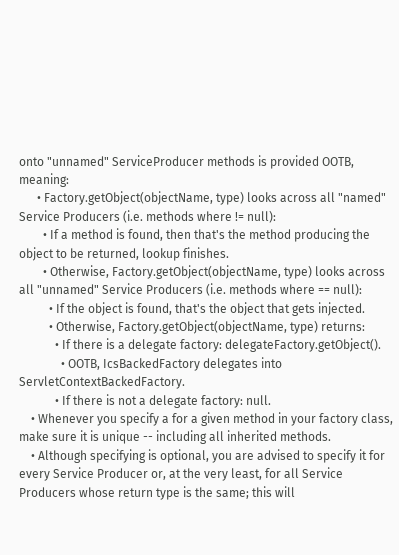onto "unnamed" ServiceProducer methods is provided OOTB, meaning:
      • Factory.getObject(objectName, type) looks across all "named" Service Producers (i.e. methods where != null):
        • If a method is found, then that's the method producing the object to be returned, lookup finishes.
        • Otherwise, Factory.getObject(objectName, type) looks across all "unnamed" Service Producers (i.e. methods where == null):
          • If the object is found, that's the object that gets injected.
          • Otherwise, Factory.getObject(objectName, type) returns:
            • If there is a delegate factory: delegateFactory.getObject().
              • OOTB, IcsBackedFactory delegates into ServletContextBackedFactory.
            • If there is not a delegate factory: null.
    • Whenever you specify a for a given method in your factory class, make sure it is unique -- including all inherited methods.
    • Although specifying is optional, you are advised to specify it for every Service Producer or, at the very least, for all Service Producers whose return type is the same; this will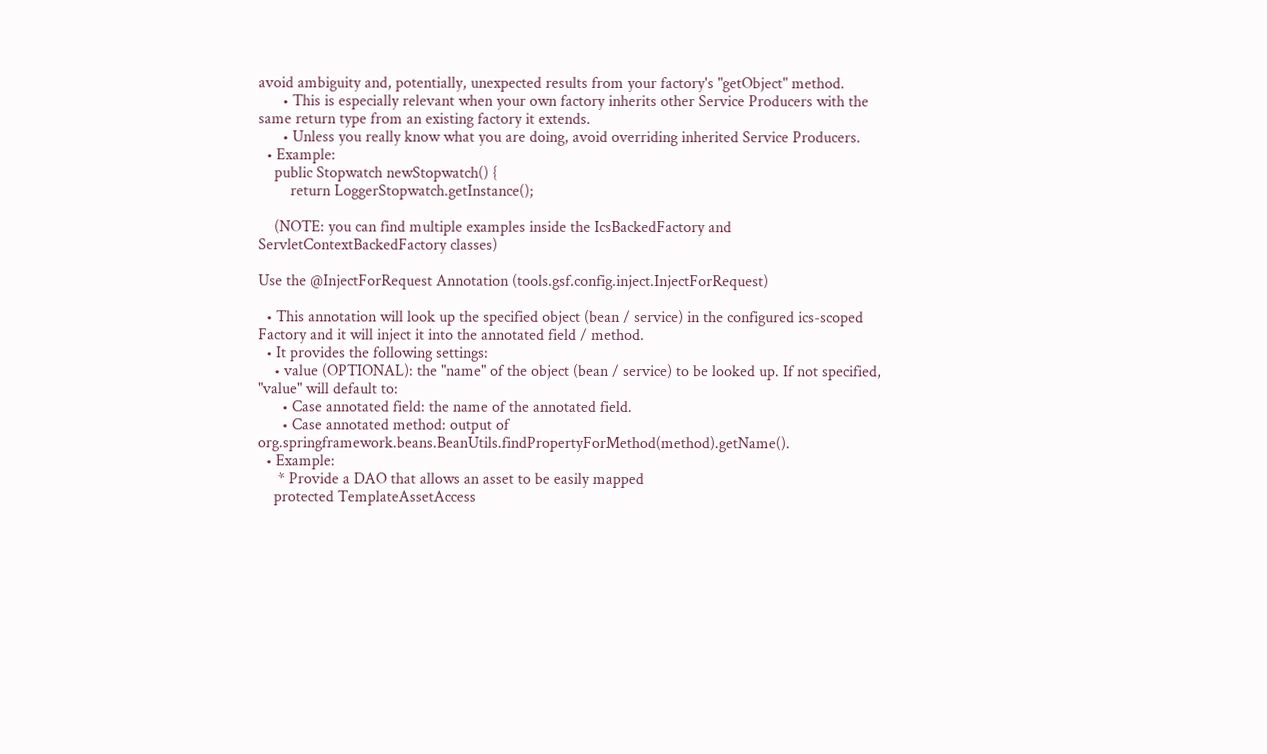avoid ambiguity and, potentially, unexpected results from your factory's "getObject" method.
      • This is especially relevant when your own factory inherits other Service Producers with the same return type from an existing factory it extends.
      • Unless you really know what you are doing, avoid overriding inherited Service Producers.
  • Example:
    public Stopwatch newStopwatch() {
        return LoggerStopwatch.getInstance();

    (NOTE: you can find multiple examples inside the IcsBackedFactory and ServletContextBackedFactory classes)

Use the @InjectForRequest Annotation (tools.gsf.config.inject.InjectForRequest)

  • This annotation will look up the specified object (bean / service) in the configured ics-scoped Factory and it will inject it into the annotated field / method.
  • It provides the following settings:
    • value (OPTIONAL): the "name" of the object (bean / service) to be looked up. If not specified, "value" will default to:
      • Case annotated field: the name of the annotated field.
      • Case annotated method: output of org.springframework.beans.BeanUtils.findPropertyForMethod(method).getName().
  • Example:
     * Provide a DAO that allows an asset to be easily mapped
    protected TemplateAssetAccess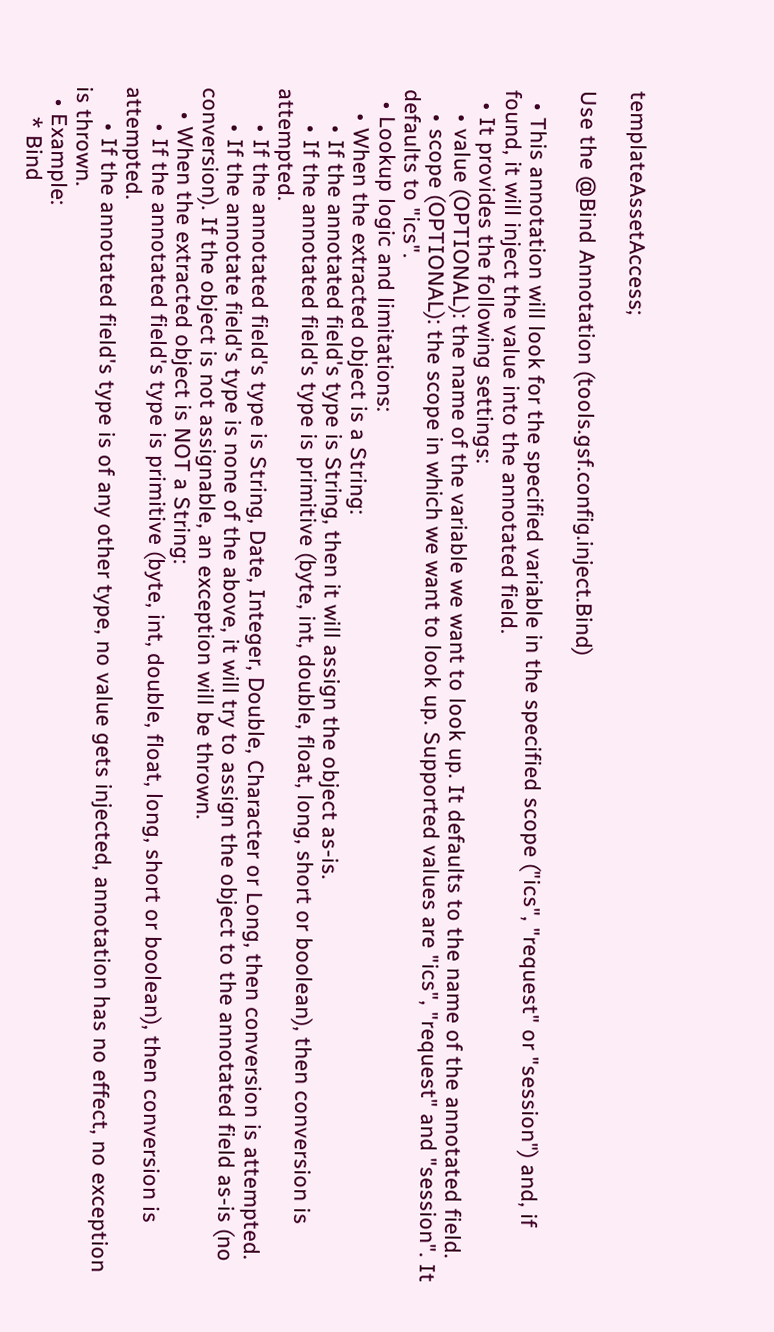templateAssetAccess;

Use the @Bind Annotation (tools.gsf.config.inject.Bind)

  • This annotation will look for the specified variable in the specified scope ("ics", "request" or "session") and, if found, it will inject the value into the annotated field.
  • It provides the following settings:
    • value (OPTIONAL): the name of the variable we want to look up. It defaults to the name of the annotated field.
    • scope (OPTIONAL): the scope in which we want to look up. Supported values are "ics", "request" and "session". It defaults to "ics".
  • Lookup logic and limitations:
    • When the extracted object is a String:
      • If the annotated field's type is String, then it will assign the object as-is.
      • If the annotated field's type is primitive (byte, int, double, float, long, short or boolean), then conversion is attempted.
      • If the annotated field's type is String, Date, Integer, Double, Character or Long, then conversion is attempted.
      • If the annotate field's type is none of the above, it will try to assign the object to the annotated field as-is (no conversion). If the object is not assignable, an exception will be thrown.
    • When the extracted object is NOT a String:
      • If the annotated field's type is primitive (byte, int, double, float, long, short or boolean), then conversion is attempted.
      • If the annotated field's type is of any other type, no value gets injected, annotation has no effect, no exception is thrown.
  • Example:
     * Bind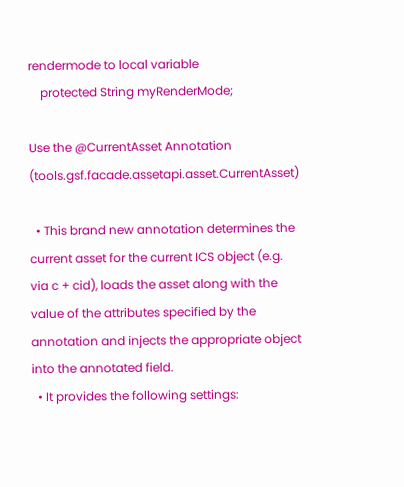rendermode to local variable
    protected String myRenderMode;

Use the @CurrentAsset Annotation (tools.gsf.facade.assetapi.asset.CurrentAsset)

  • This brand new annotation determines the current asset for the current ICS object (e.g. via c + cid), loads the asset along with the value of the attributes specified by the annotation and injects the appropriate object into the annotated field.
  • It provides the following settings: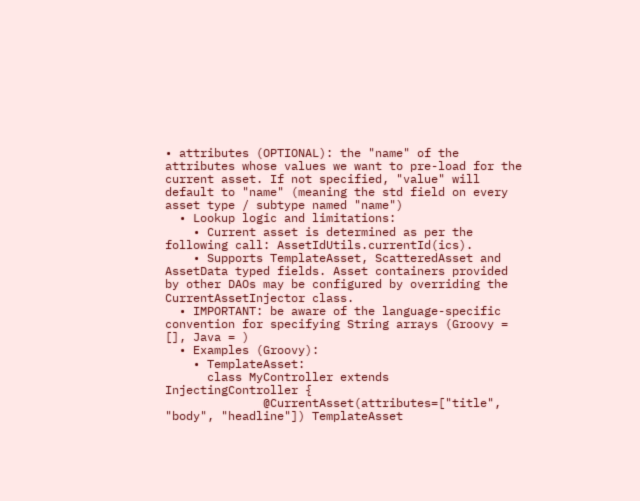• attributes (OPTIONAL): the "name" of the attributes whose values we want to pre-load for the current asset. If not specified, "value" will default to "name" (meaning the std field on every asset type / subtype named "name")
  • Lookup logic and limitations:
    • Current asset is determined as per the following call: AssetIdUtils.currentId(ics).
    • Supports TemplateAsset, ScatteredAsset and AssetData typed fields. Asset containers provided by other DAOs may be configured by overriding the CurrentAssetInjector class.
  • IMPORTANT: be aware of the language-specific convention for specifying String arrays (Groovy = [], Java = )
  • Examples (Groovy):
    • TemplateAsset:
      class MyController extends InjectingController {
              @CurrentAsset(attributes=["title", "body", "headline"]) TemplateAsset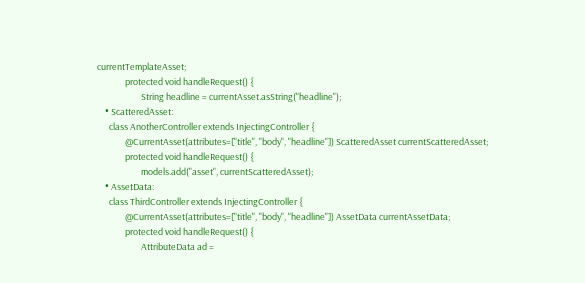currentTemplateAsset;
              protected void handleRequest() {
                      String headline = currentAsset.asString("headline");
    • ScatteredAsset:
      class AnotherController extends InjectingController {
              @CurrentAsset(attributes=["title", "body", "headline"]) ScatteredAsset currentScatteredAsset;
              protected void handleRequest() {
                      models.add("asset", currentScatteredAsset);
    • AssetData:
      class ThirdController extends InjectingController {
              @CurrentAsset(attributes=["title", "body", "headline"]) AssetData currentAssetData;
              protected void handleRequest() {
                      AttributeData ad =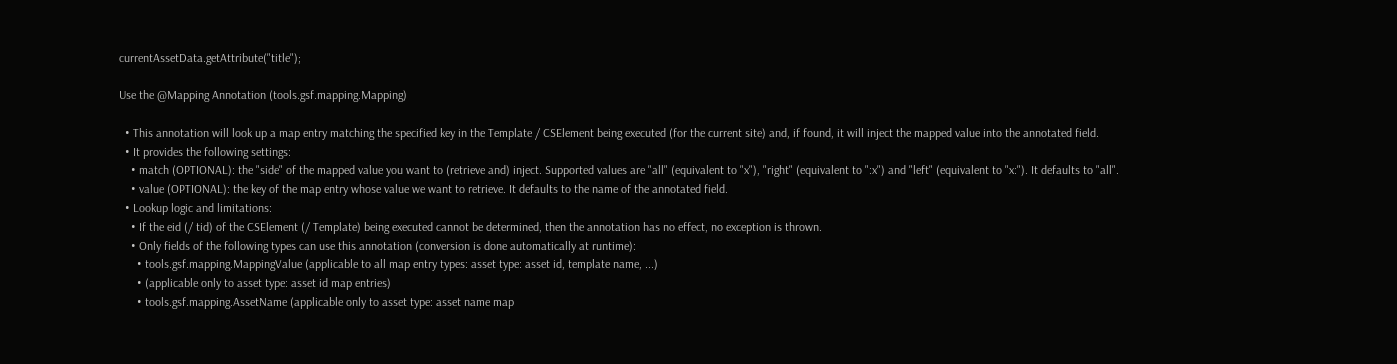currentAssetData.getAttribute("title");

Use the @Mapping Annotation (tools.gsf.mapping.Mapping)

  • This annotation will look up a map entry matching the specified key in the Template / CSElement being executed (for the current site) and, if found, it will inject the mapped value into the annotated field.
  • It provides the following settings:
    • match (OPTIONAL): the "side" of the mapped value you want to (retrieve and) inject. Supported values are "all" (equivalent to "x"), "right" (equivalent to ":x") and "left" (equivalent to "x:"). It defaults to "all".
    • value (OPTIONAL): the key of the map entry whose value we want to retrieve. It defaults to the name of the annotated field.
  • Lookup logic and limitations:
    • If the eid (/ tid) of the CSElement (/ Template) being executed cannot be determined, then the annotation has no effect, no exception is thrown.
    • Only fields of the following types can use this annotation (conversion is done automatically at runtime):
      • tools.gsf.mapping.MappingValue (applicable to all map entry types: asset type: asset id, template name, ...)
      • (applicable only to asset type: asset id map entries)
      • tools.gsf.mapping.AssetName (applicable only to asset type: asset name map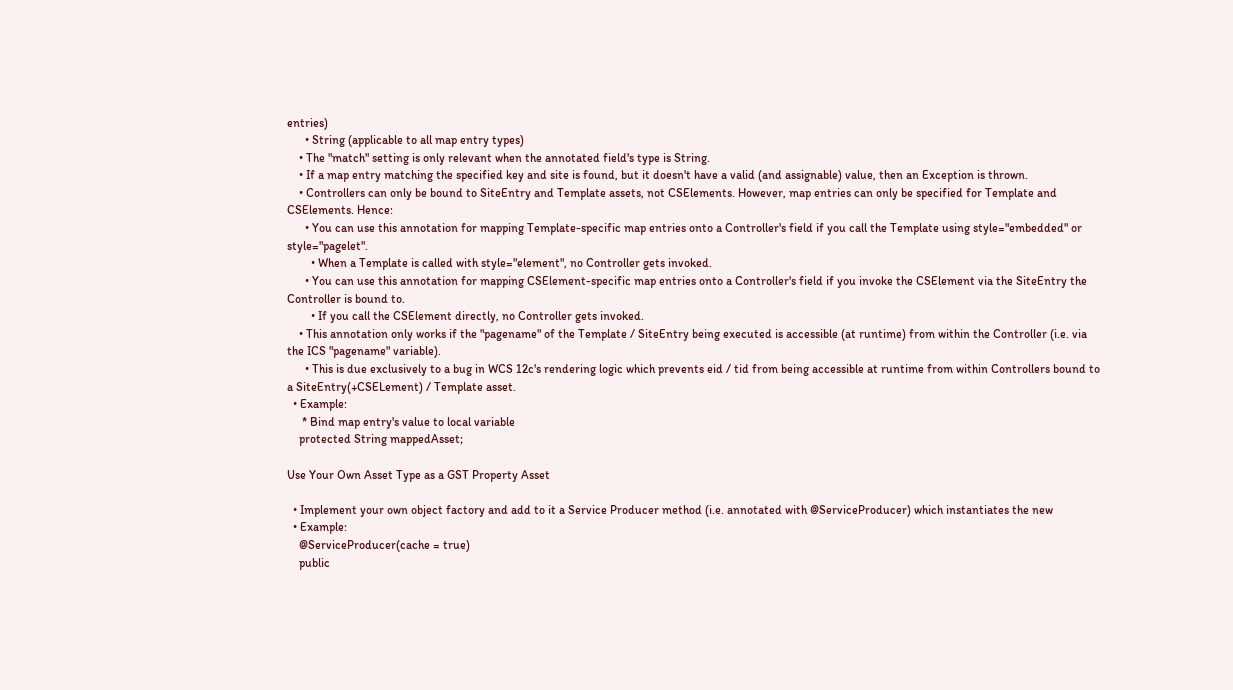entries)
      • String (applicable to all map entry types)
    • The "match" setting is only relevant when the annotated field's type is String.
    • If a map entry matching the specified key and site is found, but it doesn't have a valid (and assignable) value, then an Exception is thrown.
    • Controllers can only be bound to SiteEntry and Template assets, not CSElements. However, map entries can only be specified for Template and CSElements. Hence:
      • You can use this annotation for mapping Template-specific map entries onto a Controller's field if you call the Template using style="embedded" or style="pagelet".
        • When a Template is called with style="element", no Controller gets invoked.
      • You can use this annotation for mapping CSElement-specific map entries onto a Controller's field if you invoke the CSElement via the SiteEntry the Controller is bound to.
        • If you call the CSElement directly, no Controller gets invoked.
    • This annotation only works if the "pagename" of the Template / SiteEntry being executed is accessible (at runtime) from within the Controller (i.e. via the ICS "pagename" variable).
      • This is due exclusively to a bug in WCS 12c's rendering logic which prevents eid / tid from being accessible at runtime from within Controllers bound to a SiteEntry(+CSELement) / Template asset.
  • Example:
     * Bind map entry's value to local variable
    protected String mappedAsset;

Use Your Own Asset Type as a GST Property Asset

  • Implement your own object factory and add to it a Service Producer method (i.e. annotated with @ServiceProducer) which instantiates the new
  • Example:
    @ServiceProducer(cache = true)
    public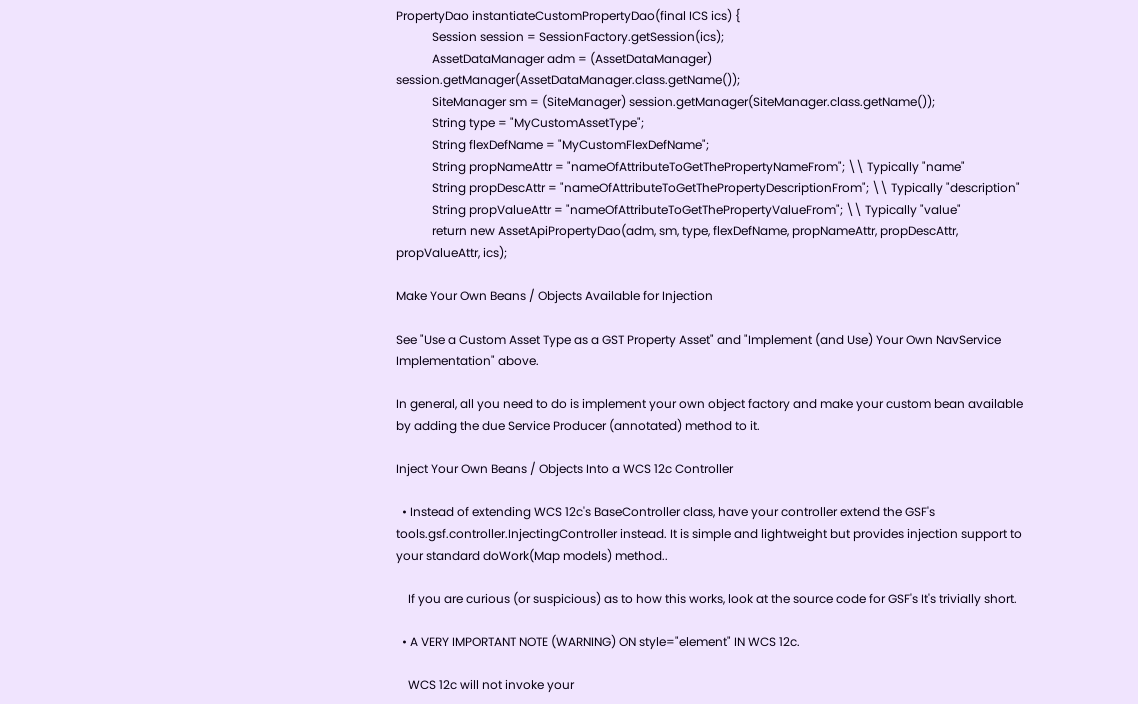PropertyDao instantiateCustomPropertyDao(final ICS ics) {
            Session session = SessionFactory.getSession(ics);
            AssetDataManager adm = (AssetDataManager) session.getManager(AssetDataManager.class.getName());
            SiteManager sm = (SiteManager) session.getManager(SiteManager.class.getName());
            String type = "MyCustomAssetType";
            String flexDefName = "MyCustomFlexDefName";
            String propNameAttr = "nameOfAttributeToGetThePropertyNameFrom"; \\ Typically "name"
            String propDescAttr = "nameOfAttributeToGetThePropertyDescriptionFrom"; \\ Typically "description"
            String propValueAttr = "nameOfAttributeToGetThePropertyValueFrom"; \\ Typically "value"
            return new AssetApiPropertyDao(adm, sm, type, flexDefName, propNameAttr, propDescAttr, propValueAttr, ics);

Make Your Own Beans / Objects Available for Injection

See "Use a Custom Asset Type as a GST Property Asset" and "Implement (and Use) Your Own NavService Implementation" above.

In general, all you need to do is implement your own object factory and make your custom bean available by adding the due Service Producer (annotated) method to it.

Inject Your Own Beans / Objects Into a WCS 12c Controller

  • Instead of extending WCS 12c's BaseController class, have your controller extend the GSF's tools.gsf.controller.InjectingController instead. It is simple and lightweight but provides injection support to your standard doWork(Map models) method..

    If you are curious (or suspicious) as to how this works, look at the source code for GSF's It's trivially short.

  • A VERY IMPORTANT NOTE (WARNING) ON style="element" IN WCS 12c.

    WCS 12c will not invoke your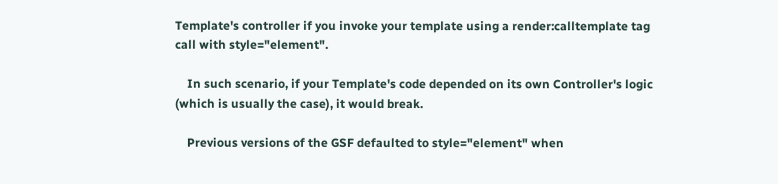Template's controller if you invoke your template using a render:calltemplate tag call with style="element".

    In such scenario, if your Template's code depended on its own Controller's logic (which is usually the case), it would break.

    Previous versions of the GSF defaulted to style="element" when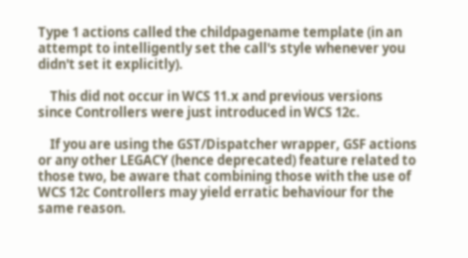Type 1 actions called the childpagename template (in an attempt to intelligently set the call's style whenever you didn't set it explicitly).

    This did not occur in WCS 11.x and previous versions since Controllers were just introduced in WCS 12c.

    If you are using the GST/Dispatcher wrapper, GSF actions or any other LEGACY (hence deprecated) feature related to those two, be aware that combining those with the use of WCS 12c Controllers may yield erratic behaviour for the same reason.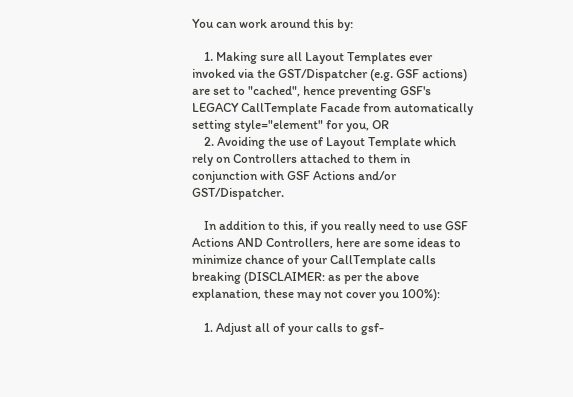You can work around this by:

    1. Making sure all Layout Templates ever invoked via the GST/Dispatcher (e.g. GSF actions) are set to "cached", hence preventing GSF's LEGACY CallTemplate Facade from automatically setting style="element" for you, OR
    2. Avoiding the use of Layout Template which rely on Controllers attached to them in conjunction with GSF Actions and/or GST/Dispatcher.

    In addition to this, if you really need to use GSF Actions AND Controllers, here are some ideas to minimize chance of your CallTemplate calls breaking (DISCLAIMER: as per the above explanation, these may not cover you 100%):

    1. Adjust all of your calls to gsf-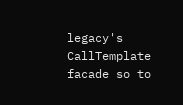legacy's CallTemplate facade so to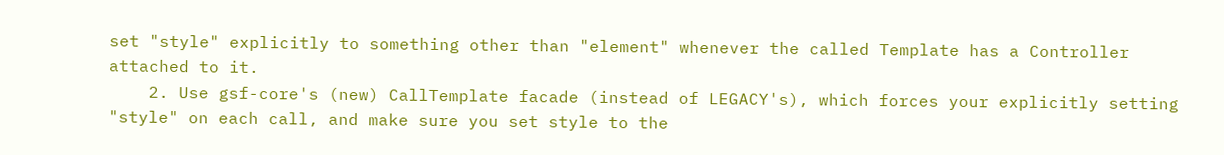set "style" explicitly to something other than "element" whenever the called Template has a Controller attached to it.
    2. Use gsf-core's (new) CallTemplate facade (instead of LEGACY's), which forces your explicitly setting "style" on each call, and make sure you set style to the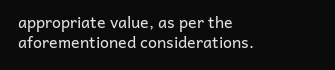appropriate value, as per the aforementioned considerations.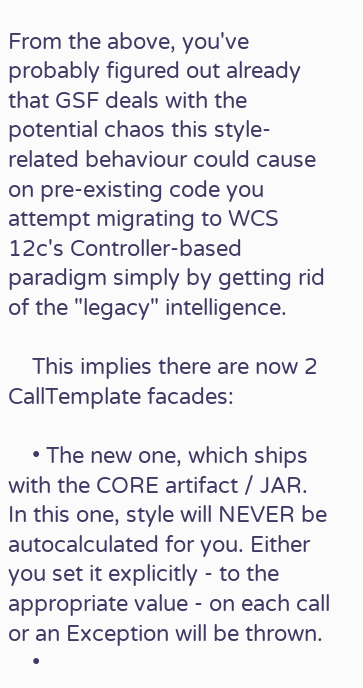From the above, you've probably figured out already that GSF deals with the potential chaos this style-related behaviour could cause on pre-existing code you attempt migrating to WCS 12c's Controller-based paradigm simply by getting rid of the "legacy" intelligence.

    This implies there are now 2 CallTemplate facades:

    • The new one, which ships with the CORE artifact / JAR. In this one, style will NEVER be autocalculated for you. Either you set it explicitly - to the appropriate value - on each call or an Exception will be thrown.
    •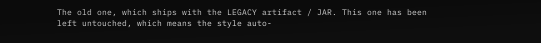The old one, which ships with the LEGACY artifact / JAR. This one has been left untouched, which means the style auto-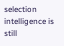selection intelligence is still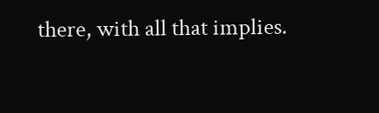there, with all that implies.